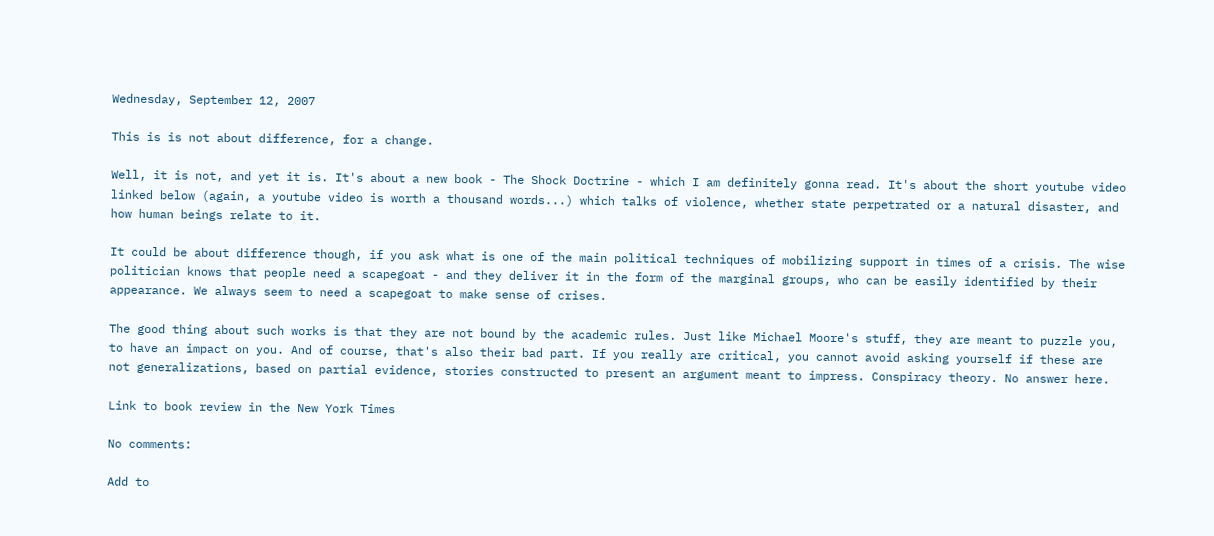Wednesday, September 12, 2007

This is is not about difference, for a change.

Well, it is not, and yet it is. It's about a new book - The Shock Doctrine - which I am definitely gonna read. It's about the short youtube video linked below (again, a youtube video is worth a thousand words...) which talks of violence, whether state perpetrated or a natural disaster, and how human beings relate to it.

It could be about difference though, if you ask what is one of the main political techniques of mobilizing support in times of a crisis. The wise politician knows that people need a scapegoat - and they deliver it in the form of the marginal groups, who can be easily identified by their appearance. We always seem to need a scapegoat to make sense of crises.

The good thing about such works is that they are not bound by the academic rules. Just like Michael Moore's stuff, they are meant to puzzle you, to have an impact on you. And of course, that's also their bad part. If you really are critical, you cannot avoid asking yourself if these are not generalizations, based on partial evidence, stories constructed to present an argument meant to impress. Conspiracy theory. No answer here.

Link to book review in the New York Times

No comments:

Add to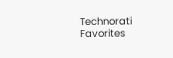Technorati Favorites